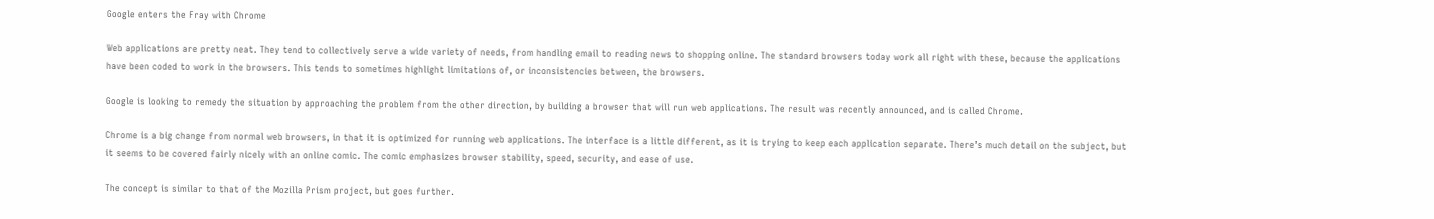Google enters the Fray with Chrome

Web applications are pretty neat. They tend to collectively serve a wide variety of needs, from handling email to reading news to shopping online. The standard browsers today work all right with these, because the applications have been coded to work in the browsers. This tends to sometimes highlight limitations of, or inconsistencies between, the browsers.

Google is looking to remedy the situation by approaching the problem from the other direction, by building a browser that will run web applications. The result was recently announced, and is called Chrome.

Chrome is a big change from normal web browsers, in that it is optimized for running web applications. The interface is a little different, as it is trying to keep each application separate. There’s much detail on the subject, but it seems to be covered fairly nicely with an online comic. The comic emphasizes browser stability, speed, security, and ease of use.

The concept is similar to that of the Mozilla Prism project, but goes further.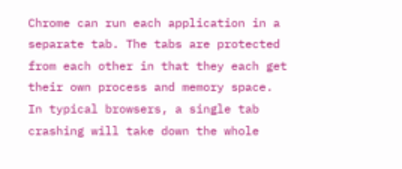Chrome can run each application in a separate tab. The tabs are protected from each other in that they each get their own process and memory space. In typical browsers, a single tab crashing will take down the whole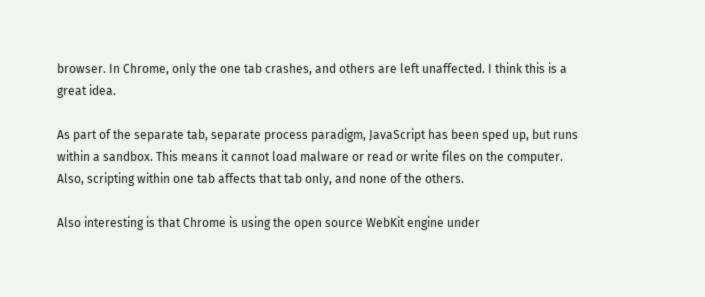browser. In Chrome, only the one tab crashes, and others are left unaffected. I think this is a great idea.

As part of the separate tab, separate process paradigm, JavaScript has been sped up, but runs within a sandbox. This means it cannot load malware or read or write files on the computer. Also, scripting within one tab affects that tab only, and none of the others.

Also interesting is that Chrome is using the open source WebKit engine under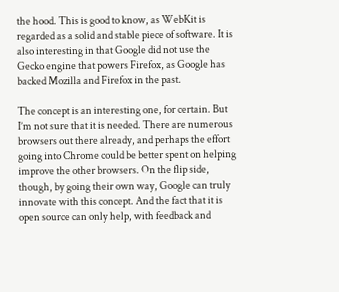the hood. This is good to know, as WebKit is regarded as a solid and stable piece of software. It is also interesting in that Google did not use the Gecko engine that powers Firefox, as Google has backed Mozilla and Firefox in the past.

The concept is an interesting one, for certain. But I’m not sure that it is needed. There are numerous browsers out there already, and perhaps the effort going into Chrome could be better spent on helping improve the other browsers. On the flip side, though, by going their own way, Google can truly innovate with this concept. And the fact that it is open source can only help, with feedback and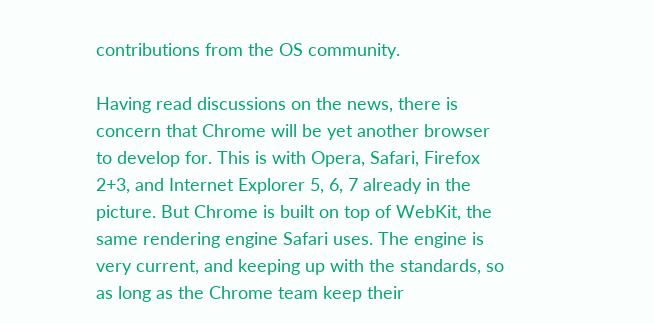contributions from the OS community.

Having read discussions on the news, there is concern that Chrome will be yet another browser to develop for. This is with Opera, Safari, Firefox 2+3, and Internet Explorer 5, 6, 7 already in the picture. But Chrome is built on top of WebKit, the same rendering engine Safari uses. The engine is very current, and keeping up with the standards, so as long as the Chrome team keep their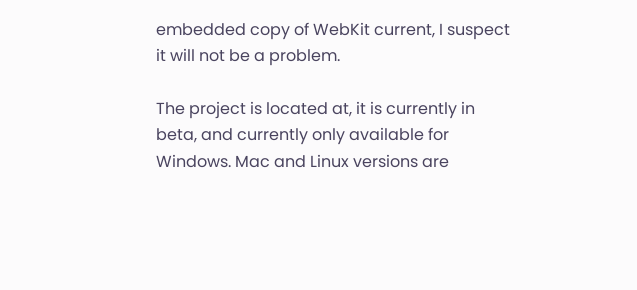embedded copy of WebKit current, I suspect it will not be a problem.

The project is located at, it is currently in beta, and currently only available for Windows. Mac and Linux versions are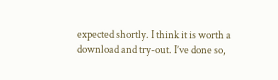expected shortly. I think it is worth a download and try-out. I’ve done so,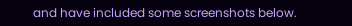and have included some screenshots below.